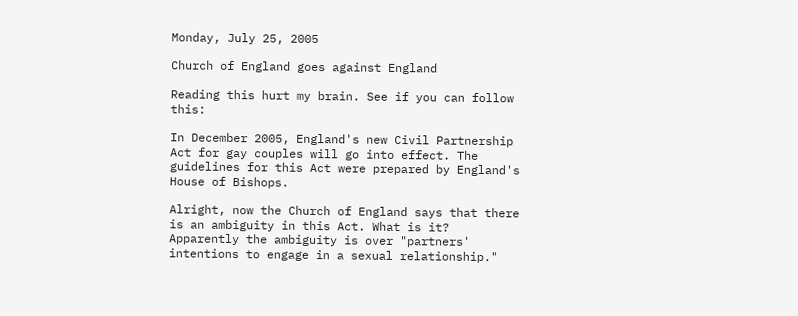Monday, July 25, 2005

Church of England goes against England

Reading this hurt my brain. See if you can follow this:

In December 2005, England's new Civil Partnership Act for gay couples will go into effect. The guidelines for this Act were prepared by England's House of Bishops.

Alright, now the Church of England says that there is an ambiguity in this Act. What is it? Apparently the ambiguity is over "partners' intentions to engage in a sexual relationship."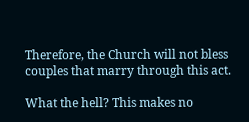Therefore, the Church will not bless couples that marry through this act.

What the hell? This makes no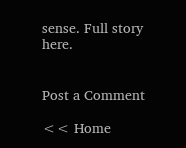sense. Full story here.


Post a Comment

<< Home